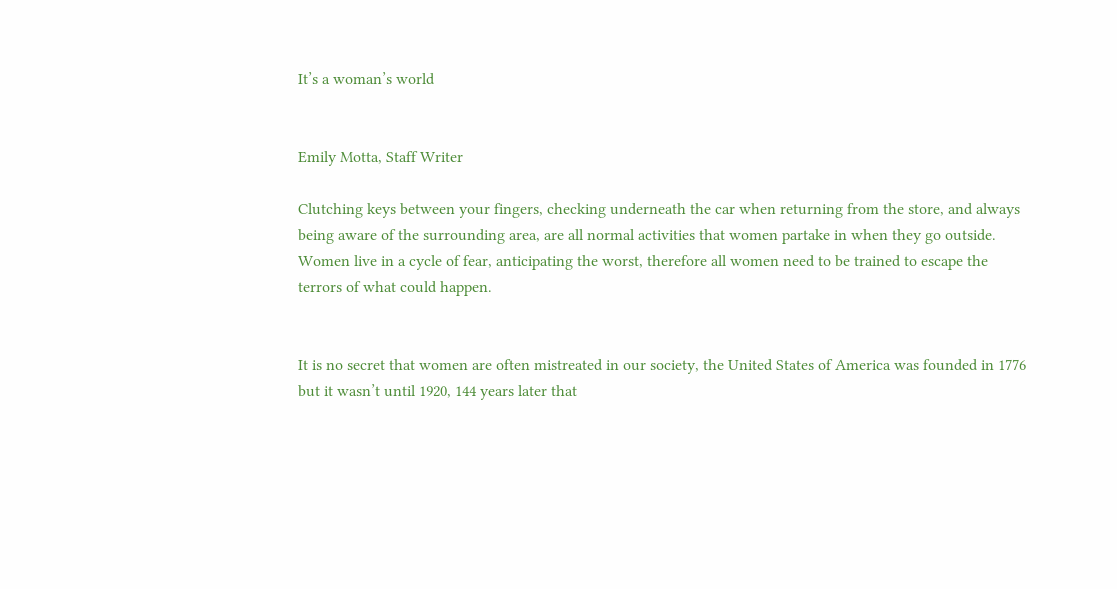It’s a woman’s world


Emily Motta, Staff Writer

Clutching keys between your fingers, checking underneath the car when returning from the store, and always being aware of the surrounding area, are all normal activities that women partake in when they go outside. Women live in a cycle of fear, anticipating the worst, therefore all women need to be trained to escape the terrors of what could happen.


It is no secret that women are often mistreated in our society, the United States of America was founded in 1776 but it wasn’t until 1920, 144 years later that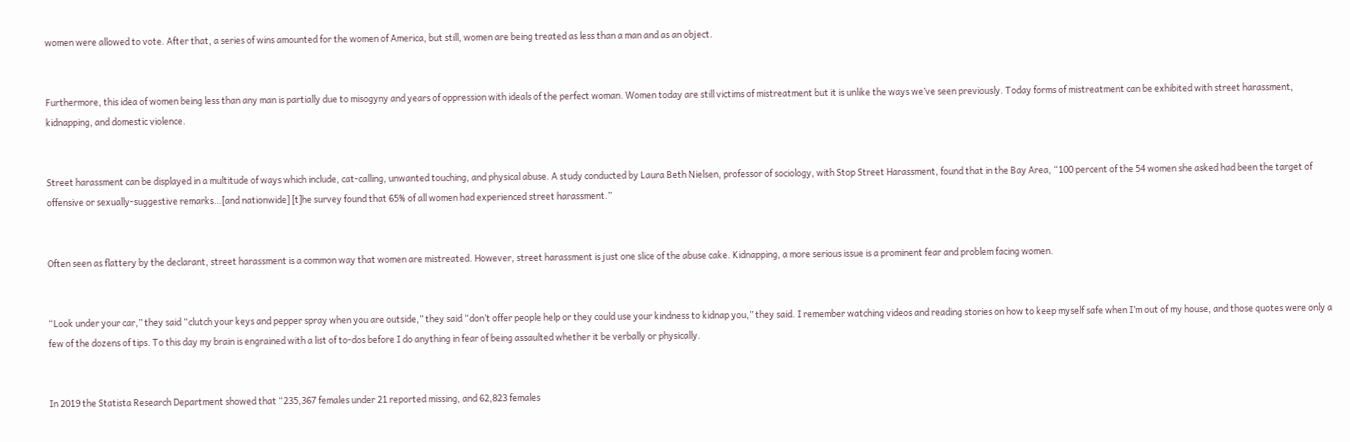women were allowed to vote. After that, a series of wins amounted for the women of America, but still, women are being treated as less than a man and as an object.


Furthermore, this idea of women being less than any man is partially due to misogyny and years of oppression with ideals of the perfect woman. Women today are still victims of mistreatment but it is unlike the ways we’ve seen previously. Today forms of mistreatment can be exhibited with street harassment, kidnapping, and domestic violence.


Street harassment can be displayed in a multitude of ways which include, cat-calling, unwanted touching, and physical abuse. A study conducted by Laura Beth Nielsen, professor of sociology, with Stop Street Harassment, found that in the Bay Area, “100 percent of the 54 women she asked had been the target of offensive or sexually-suggestive remarks…[and nationwide] [t]he survey found that 65% of all women had experienced street harassment.”


Often seen as flattery by the declarant, street harassment is a common way that women are mistreated. However, street harassment is just one slice of the abuse cake. Kidnapping, a more serious issue is a prominent fear and problem facing women.


“Look under your car,” they said “clutch your keys and pepper spray when you are outside,” they said “don’t offer people help or they could use your kindness to kidnap you,” they said. I remember watching videos and reading stories on how to keep myself safe when I’m out of my house, and those quotes were only a few of the dozens of tips. To this day my brain is engrained with a list of to-dos before I do anything in fear of being assaulted whether it be verbally or physically.


In 2019 the Statista Research Department showed that “235,367 females under 21 reported missing, and 62,823 females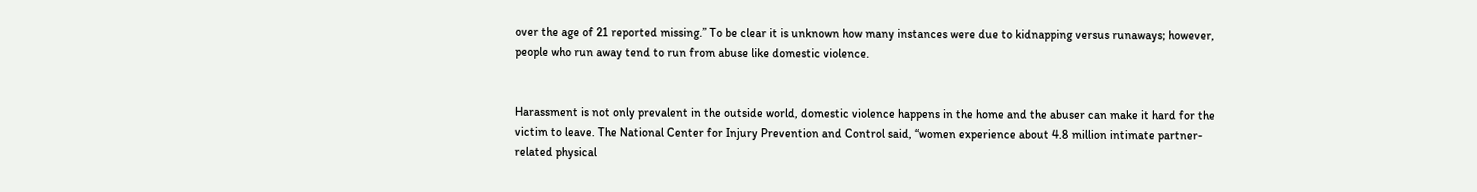over the age of 21 reported missing.” To be clear it is unknown how many instances were due to kidnapping versus runaways; however, people who run away tend to run from abuse like domestic violence.


Harassment is not only prevalent in the outside world, domestic violence happens in the home and the abuser can make it hard for the victim to leave. The National Center for Injury Prevention and Control said, “women experience about 4.8 million intimate partner-related physical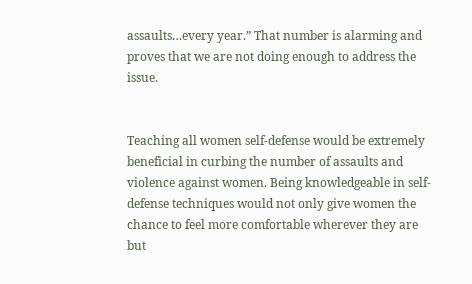assaults…every year.” That number is alarming and proves that we are not doing enough to address the issue.


Teaching all women self-defense would be extremely beneficial in curbing the number of assaults and violence against women. Being knowledgeable in self-defense techniques would not only give women the chance to feel more comfortable wherever they are but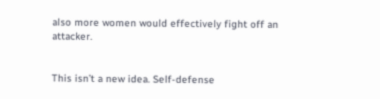also more women would effectively fight off an attacker.


This isn’t a new idea. Self-defense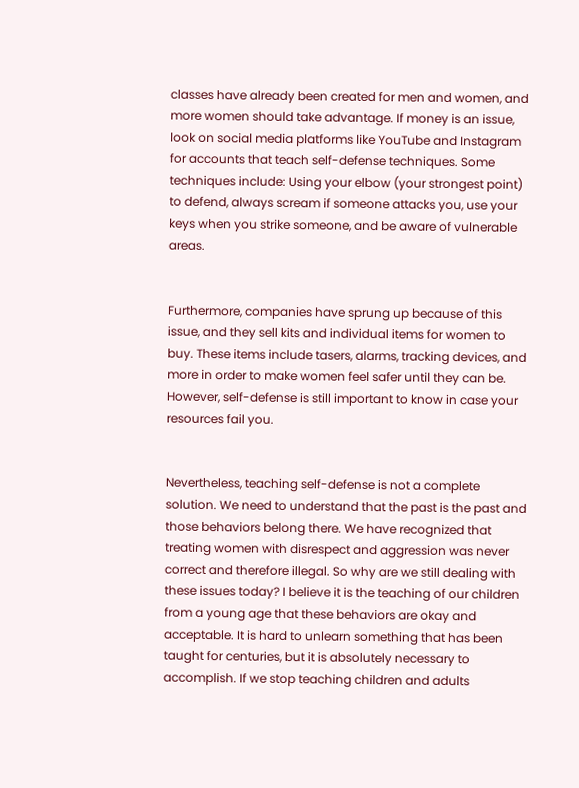classes have already been created for men and women, and more women should take advantage. If money is an issue, look on social media platforms like YouTube and Instagram for accounts that teach self-defense techniques. Some techniques include: Using your elbow (your strongest point) to defend, always scream if someone attacks you, use your keys when you strike someone, and be aware of vulnerable areas.


Furthermore, companies have sprung up because of this issue, and they sell kits and individual items for women to buy. These items include tasers, alarms, tracking devices, and more in order to make women feel safer until they can be. However, self-defense is still important to know in case your resources fail you.


Nevertheless, teaching self-defense is not a complete solution. We need to understand that the past is the past and those behaviors belong there. We have recognized that treating women with disrespect and aggression was never correct and therefore illegal. So why are we still dealing with these issues today? I believe it is the teaching of our children from a young age that these behaviors are okay and acceptable. It is hard to unlearn something that has been taught for centuries, but it is absolutely necessary to accomplish. If we stop teaching children and adults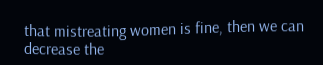that mistreating women is fine, then we can decrease the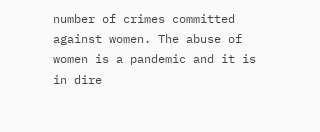number of crimes committed against women. The abuse of women is a pandemic and it is in dire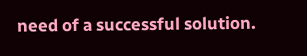need of a successful solution.